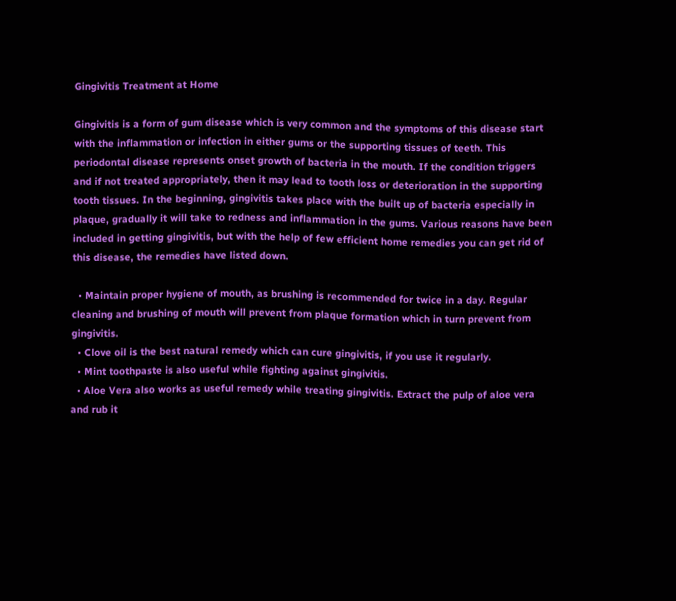Gingivitis Treatment at Home

Gingivitis is a form of gum disease which is very common and the symptoms of this disease start with the inflammation or infection in either gums or the supporting tissues of teeth. This periodontal disease represents onset growth of bacteria in the mouth. If the condition triggers and if not treated appropriately, then it may lead to tooth loss or deterioration in the supporting tooth tissues. In the beginning, gingivitis takes place with the built up of bacteria especially in plaque, gradually it will take to redness and inflammation in the gums. Various reasons have been included in getting gingivitis, but with the help of few efficient home remedies you can get rid of this disease, the remedies have listed down.

  • Maintain proper hygiene of mouth, as brushing is recommended for twice in a day. Regular cleaning and brushing of mouth will prevent from plaque formation which in turn prevent from gingivitis.
  • Clove oil is the best natural remedy which can cure gingivitis, if you use it regularly.
  • Mint toothpaste is also useful while fighting against gingivitis.
  • Aloe Vera also works as useful remedy while treating gingivitis. Extract the pulp of aloe vera and rub it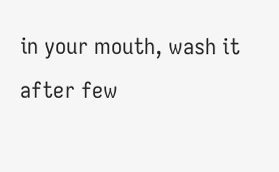in your mouth, wash it after few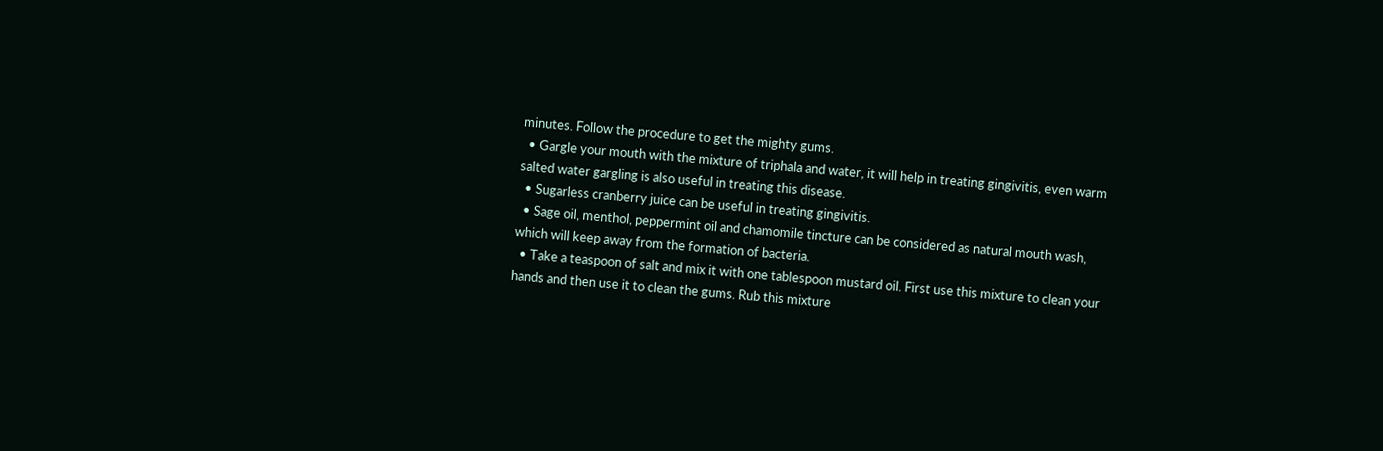minutes. Follow the procedure to get the mighty gums.
  • Gargle your mouth with the mixture of triphala and water, it will help in treating gingivitis, even warm salted water gargling is also useful in treating this disease.
  • Sugarless cranberry juice can be useful in treating gingivitis.
  • Sage oil, menthol, peppermint oil and chamomile tincture can be considered as natural mouth wash, which will keep away from the formation of bacteria.
  • Take a teaspoon of salt and mix it with one tablespoon mustard oil. First use this mixture to clean your hands and then use it to clean the gums. Rub this mixture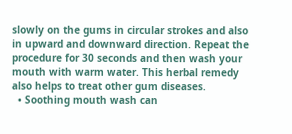slowly on the gums in circular strokes and also in upward and downward direction. Repeat the procedure for 30 seconds and then wash your mouth with warm water. This herbal remedy also helps to treat other gum diseases.
  • Soothing mouth wash can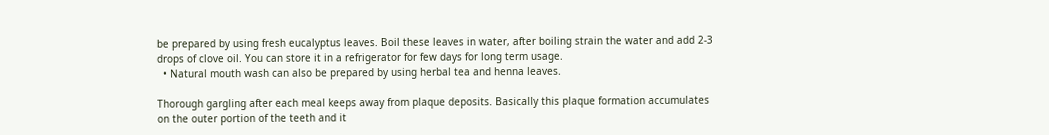be prepared by using fresh eucalyptus leaves. Boil these leaves in water, after boiling strain the water and add 2-3 drops of clove oil. You can store it in a refrigerator for few days for long term usage.
  • Natural mouth wash can also be prepared by using herbal tea and henna leaves.

Thorough gargling after each meal keeps away from plaque deposits. Basically this plaque formation accumulates on the outer portion of the teeth and it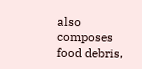also composes food debris,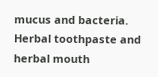mucus and bacteria. Herbal toothpaste and herbal mouth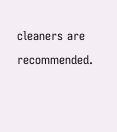cleaners are recommended.